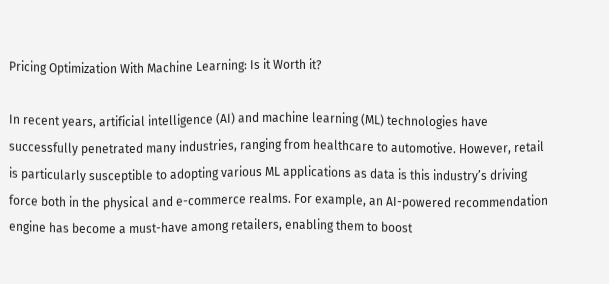Pricing Optimization With Machine Learning: Is it Worth it?

In recent years, artificial intelligence (AI) and machine learning (ML) technologies have successfully penetrated many industries, ranging from healthcare to automotive. However, retail is particularly susceptible to adopting various ML applications as data is this industry’s driving force both in the physical and e-commerce realms. For example, an AI-powered recommendation engine has become a must-have among retailers, enabling them to boost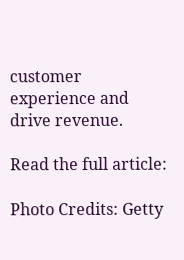customer experience and drive revenue.

Read the full article:

Photo Credits: Getty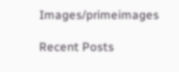Images/primeimages

Recent Posts